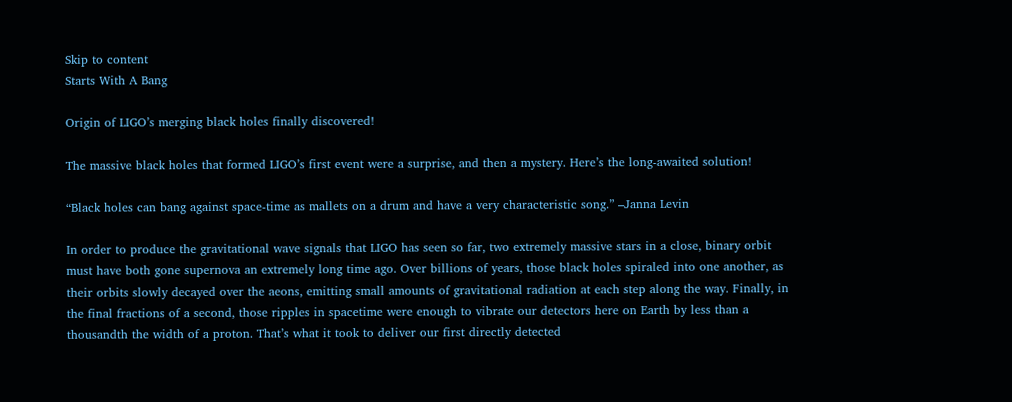Skip to content
Starts With A Bang

Origin of LIGO’s merging black holes finally discovered!

The massive black holes that formed LIGO’s first event were a surprise, and then a mystery. Here’s the long-awaited solution!

“Black holes can bang against space-time as mallets on a drum and have a very characteristic song.” –Janna Levin

In order to produce the gravitational wave signals that LIGO has seen so far, two extremely massive stars in a close, binary orbit must have both gone supernova an extremely long time ago. Over billions of years, those black holes spiraled into one another, as their orbits slowly decayed over the aeons, emitting small amounts of gravitational radiation at each step along the way. Finally, in the final fractions of a second, those ripples in spacetime were enough to vibrate our detectors here on Earth by less than a thousandth the width of a proton. That’s what it took to deliver our first directly detected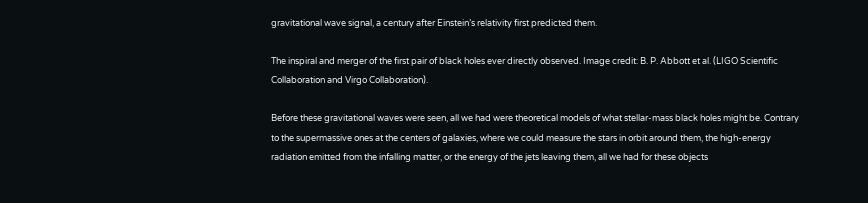gravitational wave signal, a century after Einstein’s relativity first predicted them.

The inspiral and merger of the first pair of black holes ever directly observed. Image credit: B. P. Abbott et al. (LIGO Scientific Collaboration and Virgo Collaboration).

Before these gravitational waves were seen, all we had were theoretical models of what stellar-mass black holes might be. Contrary to the supermassive ones at the centers of galaxies, where we could measure the stars in orbit around them, the high-energy radiation emitted from the infalling matter, or the energy of the jets leaving them, all we had for these objects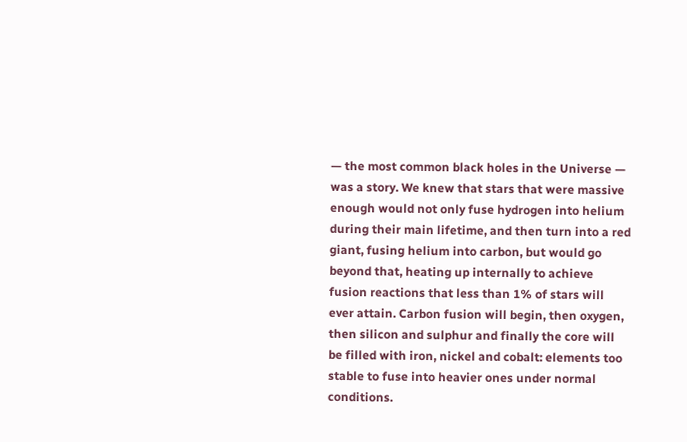— the most common black holes in the Universe — was a story. We knew that stars that were massive enough would not only fuse hydrogen into helium during their main lifetime, and then turn into a red giant, fusing helium into carbon, but would go beyond that, heating up internally to achieve fusion reactions that less than 1% of stars will ever attain. Carbon fusion will begin, then oxygen, then silicon and sulphur and finally the core will be filled with iron, nickel and cobalt: elements too stable to fuse into heavier ones under normal conditions.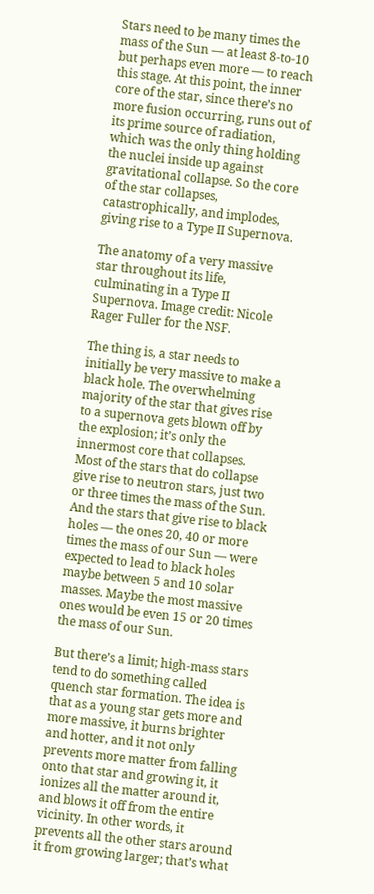Stars need to be many times the mass of the Sun — at least 8-to-10 but perhaps even more — to reach this stage. At this point, the inner core of the star, since there’s no more fusion occurring, runs out of its prime source of radiation, which was the only thing holding the nuclei inside up against gravitational collapse. So the core of the star collapses, catastrophically, and implodes, giving rise to a Type II Supernova.

The anatomy of a very massive star throughout its life, culminating in a Type II Supernova. Image credit: Nicole Rager Fuller for the NSF.

The thing is, a star needs to initially be very massive to make a black hole. The overwhelming majority of the star that gives rise to a supernova gets blown off by the explosion; it’s only the innermost core that collapses. Most of the stars that do collapse give rise to neutron stars, just two or three times the mass of the Sun. And the stars that give rise to black holes — the ones 20, 40 or more times the mass of our Sun — were expected to lead to black holes maybe between 5 and 10 solar masses. Maybe the most massive ones would be even 15 or 20 times the mass of our Sun.

But there’s a limit; high-mass stars tend to do something called quench star formation. The idea is that as a young star gets more and more massive, it burns brighter and hotter, and it not only prevents more matter from falling onto that star and growing it, it ionizes all the matter around it, and blows it off from the entire vicinity. In other words, it prevents all the other stars around it from growing larger; that’s what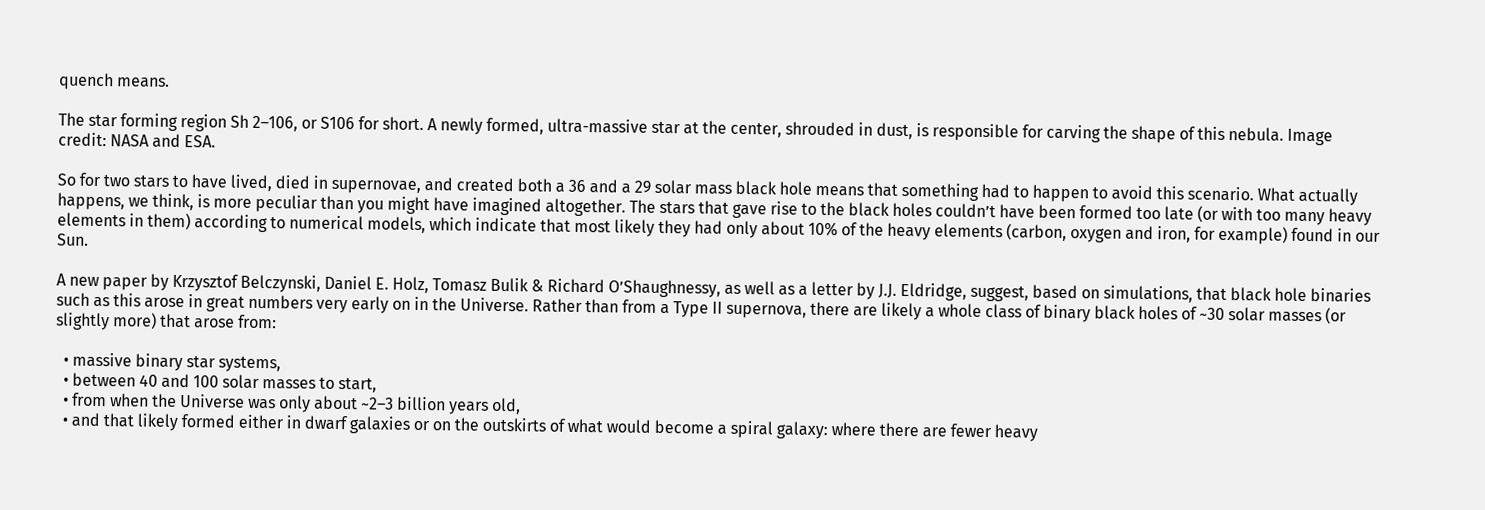quench means.

The star forming region Sh 2–106, or S106 for short. A newly formed, ultra-massive star at the center, shrouded in dust, is responsible for carving the shape of this nebula. Image credit: NASA and ESA.

So for two stars to have lived, died in supernovae, and created both a 36 and a 29 solar mass black hole means that something had to happen to avoid this scenario. What actually happens, we think, is more peculiar than you might have imagined altogether. The stars that gave rise to the black holes couldn’t have been formed too late (or with too many heavy elements in them) according to numerical models, which indicate that most likely they had only about 10% of the heavy elements (carbon, oxygen and iron, for example) found in our Sun.

A new paper by Krzysztof Belczynski, Daniel E. Holz, Tomasz Bulik & Richard O’Shaughnessy, as well as a letter by J.J. Eldridge, suggest, based on simulations, that black hole binaries such as this arose in great numbers very early on in the Universe. Rather than from a Type II supernova, there are likely a whole class of binary black holes of ~30 solar masses (or slightly more) that arose from:

  • massive binary star systems,
  • between 40 and 100 solar masses to start,
  • from when the Universe was only about ~2–3 billion years old,
  • and that likely formed either in dwarf galaxies or on the outskirts of what would become a spiral galaxy: where there are fewer heavy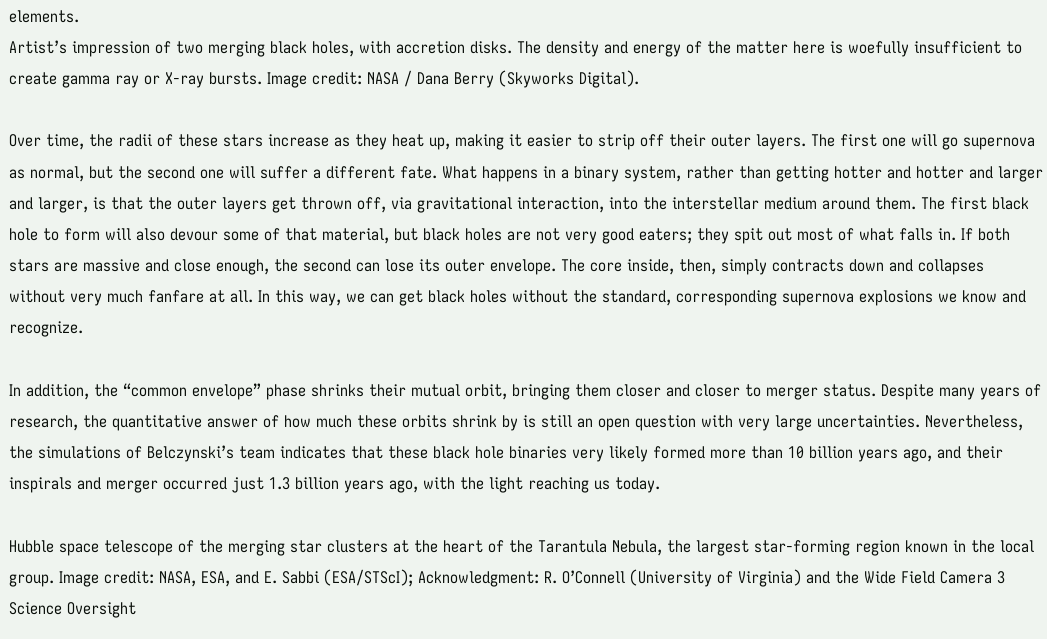elements.
Artist’s impression of two merging black holes, with accretion disks. The density and energy of the matter here is woefully insufficient to create gamma ray or X-ray bursts. Image credit: NASA / Dana Berry (Skyworks Digital).

Over time, the radii of these stars increase as they heat up, making it easier to strip off their outer layers. The first one will go supernova as normal, but the second one will suffer a different fate. What happens in a binary system, rather than getting hotter and hotter and larger and larger, is that the outer layers get thrown off, via gravitational interaction, into the interstellar medium around them. The first black hole to form will also devour some of that material, but black holes are not very good eaters; they spit out most of what falls in. If both stars are massive and close enough, the second can lose its outer envelope. The core inside, then, simply contracts down and collapses without very much fanfare at all. In this way, we can get black holes without the standard, corresponding supernova explosions we know and recognize.

In addition, the “common envelope” phase shrinks their mutual orbit, bringing them closer and closer to merger status. Despite many years of research, the quantitative answer of how much these orbits shrink by is still an open question with very large uncertainties. Nevertheless, the simulations of Belczynski’s team indicates that these black hole binaries very likely formed more than 10 billion years ago, and their inspirals and merger occurred just 1.3 billion years ago, with the light reaching us today.

Hubble space telescope of the merging star clusters at the heart of the Tarantula Nebula, the largest star-forming region known in the local group. Image credit: NASA, ESA, and E. Sabbi (ESA/STScI); Acknowledgment: R. O’Connell (University of Virginia) and the Wide Field Camera 3 Science Oversight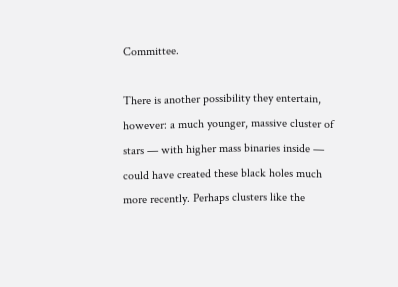Committee.

There is another possibility they entertain, however: a much younger, massive cluster of stars — with higher mass binaries inside — could have created these black holes much more recently. Perhaps clusters like the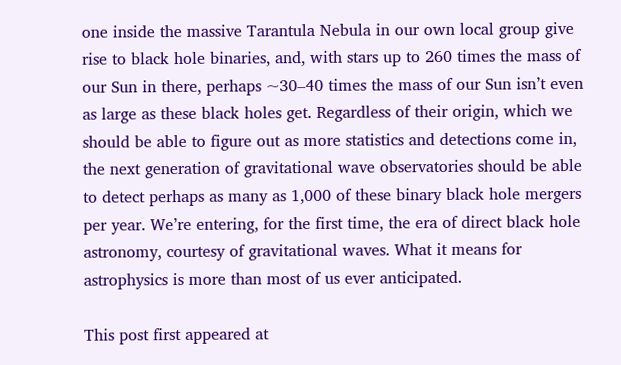one inside the massive Tarantula Nebula in our own local group give rise to black hole binaries, and, with stars up to 260 times the mass of our Sun in there, perhaps ~30–40 times the mass of our Sun isn’t even as large as these black holes get. Regardless of their origin, which we should be able to figure out as more statistics and detections come in, the next generation of gravitational wave observatories should be able to detect perhaps as many as 1,000 of these binary black hole mergers per year. We’re entering, for the first time, the era of direct black hole astronomy, courtesy of gravitational waves. What it means for astrophysics is more than most of us ever anticipated.

This post first appeared at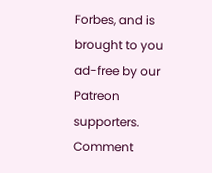Forbes, and is brought to you ad-free by our Patreon supporters. Comment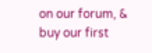on our forum, & buy our first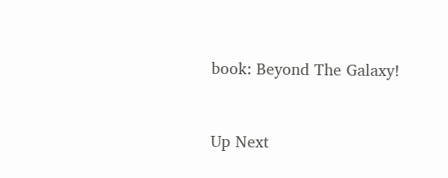book: Beyond The Galaxy!


Up Next